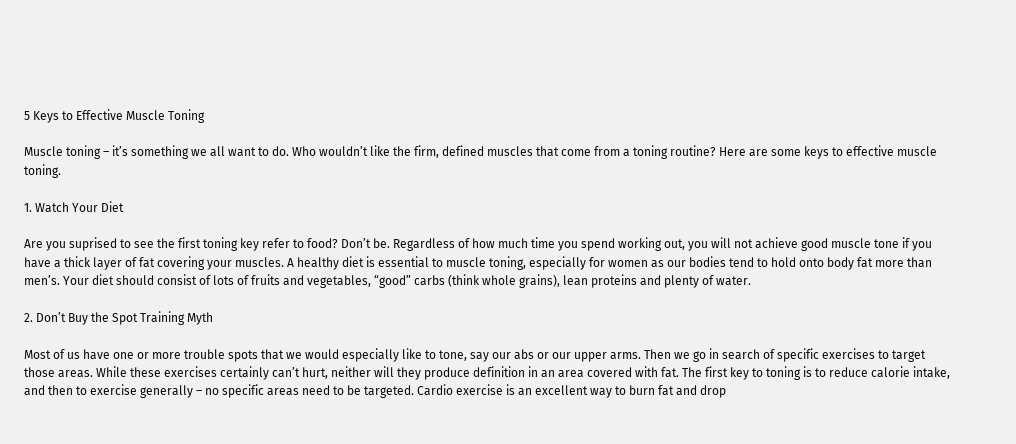5 Keys to Effective Muscle Toning

Muscle toning – it’s something we all want to do. Who wouldn’t like the firm, defined muscles that come from a toning routine? Here are some keys to effective muscle toning.

1. Watch Your Diet

Are you suprised to see the first toning key refer to food? Don’t be. Regardless of how much time you spend working out, you will not achieve good muscle tone if you have a thick layer of fat covering your muscles. A healthy diet is essential to muscle toning, especially for women as our bodies tend to hold onto body fat more than men’s. Your diet should consist of lots of fruits and vegetables, “good” carbs (think whole grains), lean proteins and plenty of water.

2. Don’t Buy the Spot Training Myth

Most of us have one or more trouble spots that we would especially like to tone, say our abs or our upper arms. Then we go in search of specific exercises to target those areas. While these exercises certainly can’t hurt, neither will they produce definition in an area covered with fat. The first key to toning is to reduce calorie intake, and then to exercise generally – no specific areas need to be targeted. Cardio exercise is an excellent way to burn fat and drop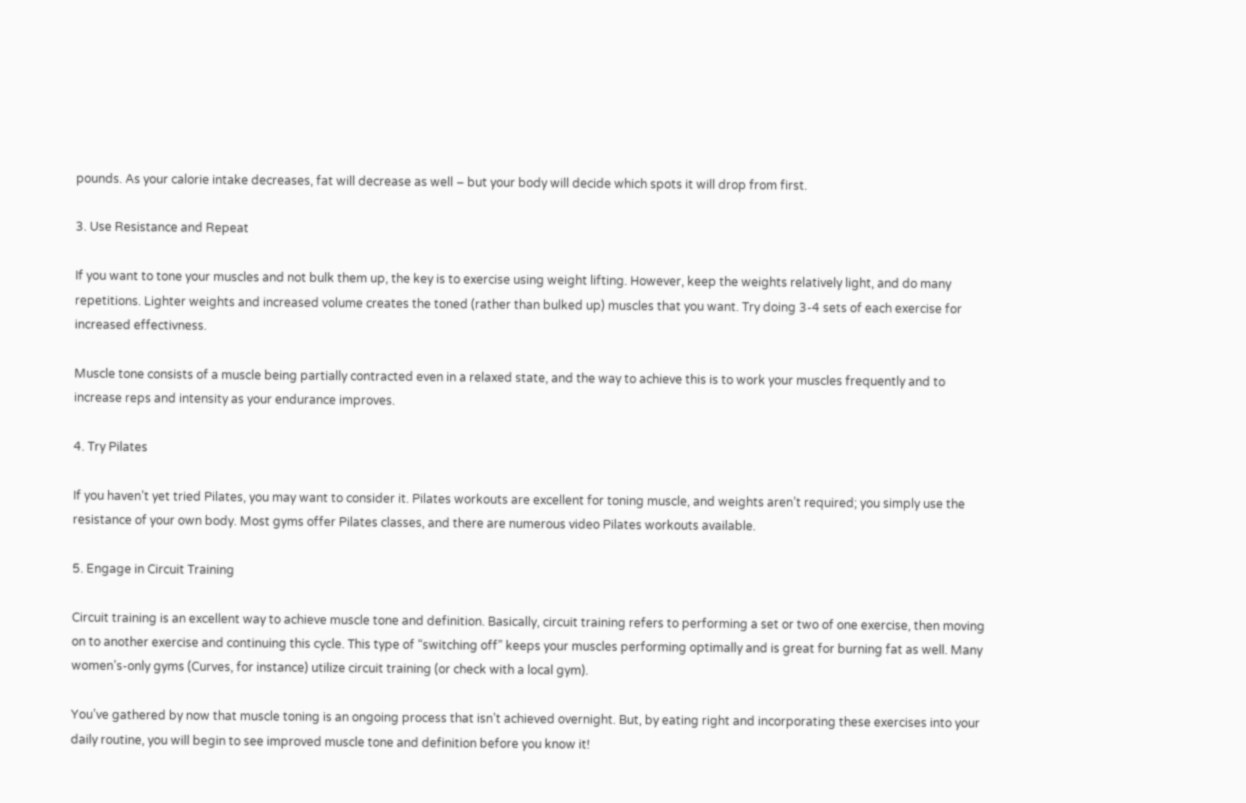pounds. As your calorie intake decreases, fat will decrease as well – but your body will decide which spots it will drop from first.

3. Use Resistance and Repeat

If you want to tone your muscles and not bulk them up, the key is to exercise using weight lifting. However, keep the weights relatively light, and do many repetitions. Lighter weights and increased volume creates the toned (rather than bulked up) muscles that you want. Try doing 3-4 sets of each exercise for increased effectivness.

Muscle tone consists of a muscle being partially contracted even in a relaxed state, and the way to achieve this is to work your muscles frequently and to increase reps and intensity as your endurance improves.

4. Try Pilates

If you haven’t yet tried Pilates, you may want to consider it. Pilates workouts are excellent for toning muscle, and weights aren’t required; you simply use the resistance of your own body. Most gyms offer Pilates classes, and there are numerous video Pilates workouts available.

5. Engage in Circuit Training

Circuit training is an excellent way to achieve muscle tone and definition. Basically, circuit training refers to performing a set or two of one exercise, then moving on to another exercise and continuing this cycle. This type of “switching off” keeps your muscles performing optimally and is great for burning fat as well. Many women’s-only gyms (Curves, for instance) utilize circuit training (or check with a local gym).

You’ve gathered by now that muscle toning is an ongoing process that isn’t achieved overnight. But, by eating right and incorporating these exercises into your daily routine, you will begin to see improved muscle tone and definition before you know it!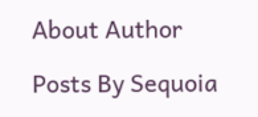About Author

Posts By Sequoia